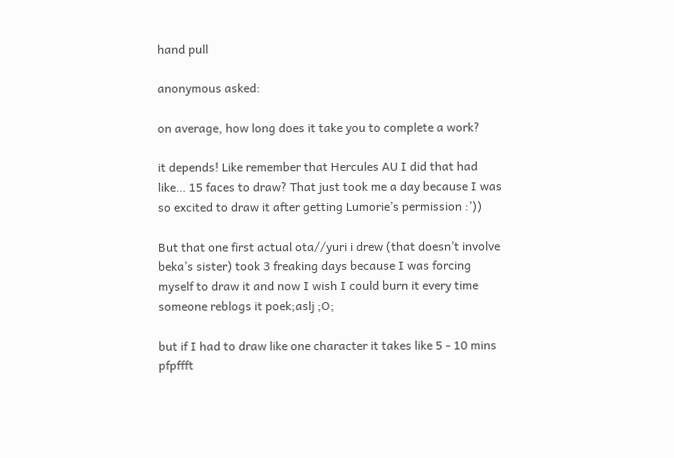hand pull

anonymous asked:

on average, how long does it take you to complete a work?

it depends! Like remember that Hercules AU I did that had like… 15 faces to draw? That just took me a day because I was so excited to draw it after getting Lumorie’s permission :’))

But that one first actual ota//yuri i drew (that doesn’t involve beka’s sister) took 3 freaking days because I was forcing myself to draw it and now I wish I could burn it every time someone reblogs it poek;aslj ;O;

but if I had to draw like one character it takes like 5 - 10 mins pfpffft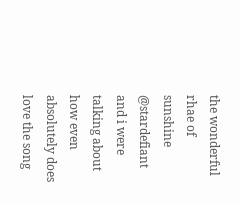the wonderful rhae of sunshine @stardefiant and i were talking about how even absolutely does love the song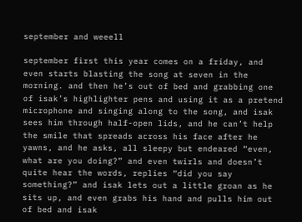september and weeell

september first this year comes on a friday, and even starts blasting the song at seven in the morning. and then he’s out of bed and grabbing one of isak’s highlighter pens and using it as a pretend microphone and singing along to the song, and isak sees him through half-open lids, and he can’t help the smile that spreads across his face after he yawns, and he asks, all sleepy but endeared “even, what are you doing?” and even twirls and doesn’t quite hear the words, replies “did you say something?” and isak lets out a little groan as he sits up, and even grabs his hand and pulls him out of bed and isak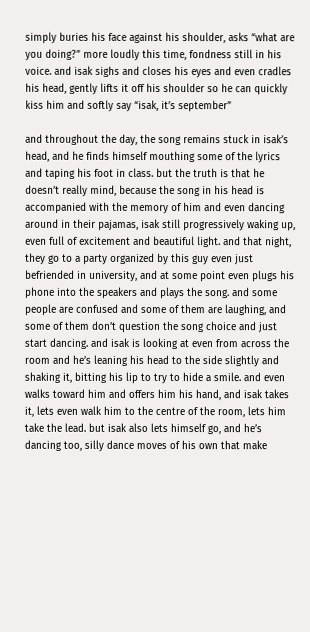simply buries his face against his shoulder, asks “what are you doing?” more loudly this time, fondness still in his voice. and isak sighs and closes his eyes and even cradles his head, gently lifts it off his shoulder so he can quickly kiss him and softly say “isak, it’s september”

and throughout the day, the song remains stuck in isak’s head, and he finds himself mouthing some of the lyrics and taping his foot in class. but the truth is that he doesn’t really mind, because the song in his head is accompanied with the memory of him and even dancing around in their pajamas, isak still progressively waking up, even full of excitement and beautiful light. and that night, they go to a party organized by this guy even just befriended in university, and at some point even plugs his phone into the speakers and plays the song. and some people are confused and some of them are laughing, and some of them don’t question the song choice and just start dancing. and isak is looking at even from across the room and he’s leaning his head to the side slightly and shaking it, bitting his lip to try to hide a smile. and even walks toward him and offers him his hand, and isak takes it, lets even walk him to the centre of the room, lets him take the lead. but isak also lets himself go, and he’s dancing too, silly dance moves of his own that make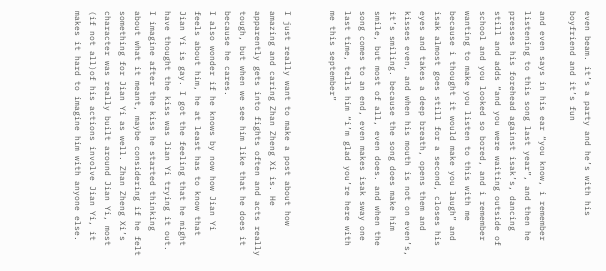even beam. it’s a party and he’s with his boyfriend and it’s fun

and even says in his ear “you know, i remember listening to this song last year”, and then he presses his forehead against isak’s, dancing still and adds “and you were waiting outside of school and you looked so bored, and i remember wanting to make you listen to this with me because i thought it would make you laugh” and isak almost goes still for a second, closes his eyes and takes a deep breath, opens them and kisses even, and when his mouth is not on even’s, it’s smiling. because the song does make him smile, but most of all, even does. and when the song comes to an end, even makes isak sway one last time, tells him “i’m glad you’re here with me this september”


I just really want to make a post about how amazing and caring Zhan Zheng Xi is. He apparently gets into fights often and acts really tough, but when we see him like that he does it because he cares.
I also wonder if he knows by now how Jian Yi feels about him, he at least has to know that Jian Yi is gay. I got the feeling that he might have thought the kiss was Jian Yi trying it out.
I imagine after the kiss he started thinking about what it meant, maybe considering if he felt something for Jian Yi as well. Zhan Zheng Xi’s character was really built around Jian Yi, most (if not all)of his actions involve Jian Yi, it makes it hard to imagine him with anyone else.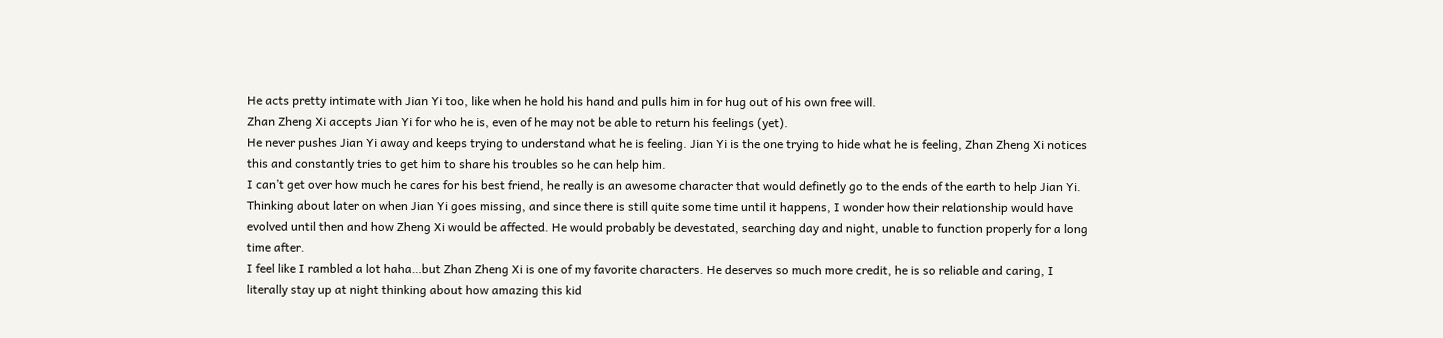He acts pretty intimate with Jian Yi too, like when he hold his hand and pulls him in for hug out of his own free will.
Zhan Zheng Xi accepts Jian Yi for who he is, even of he may not be able to return his feelings (yet).
He never pushes Jian Yi away and keeps trying to understand what he is feeling. Jian Yi is the one trying to hide what he is feeling, Zhan Zheng Xi notices this and constantly tries to get him to share his troubles so he can help him.
I can’t get over how much he cares for his best friend, he really is an awesome character that would definetly go to the ends of the earth to help Jian Yi.
Thinking about later on when Jian Yi goes missing, and since there is still quite some time until it happens, I wonder how their relationship would have evolved until then and how Zheng Xi would be affected. He would probably be devestated, searching day and night, unable to function properly for a long time after.
I feel like I rambled a lot haha…but Zhan Zheng Xi is one of my favorite characters. He deserves so much more credit, he is so reliable and caring, I literally stay up at night thinking about how amazing this kid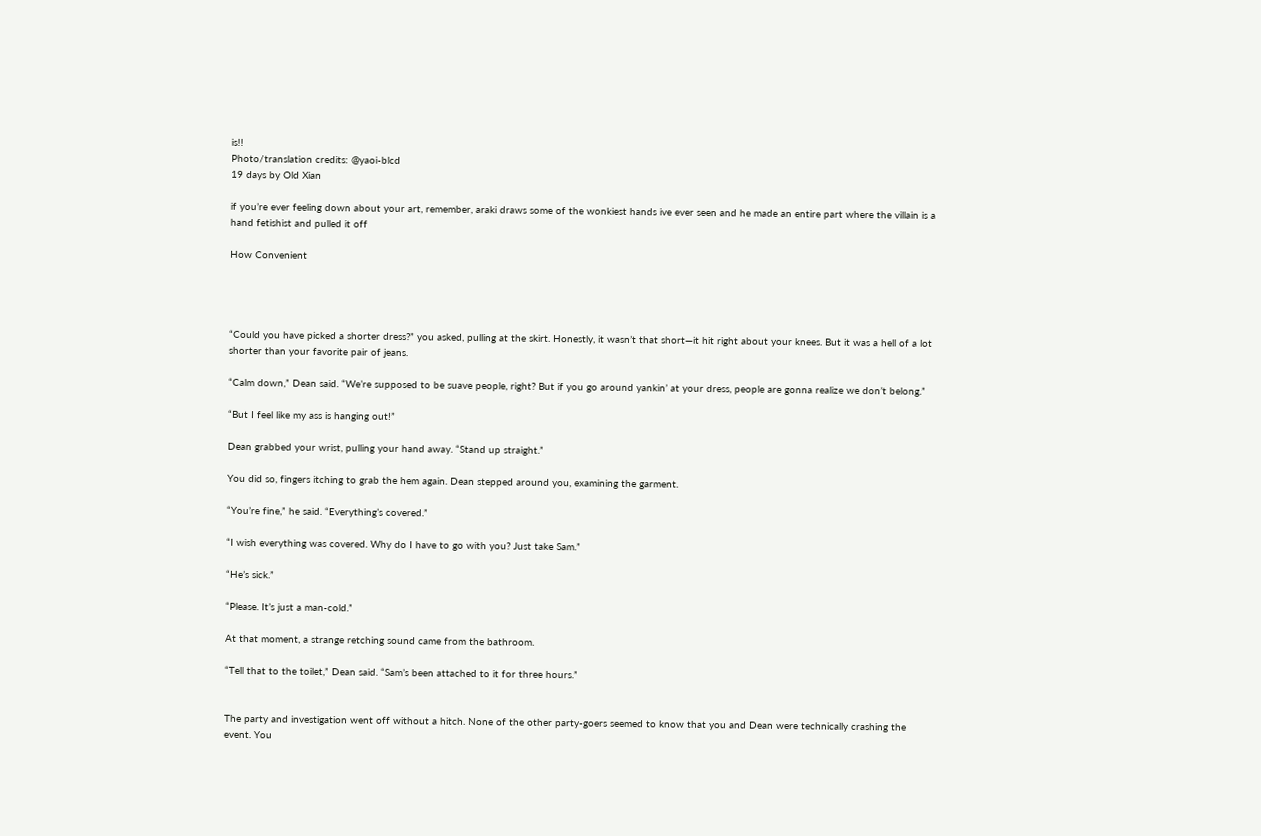is!!
Photo/translation credits: @yaoi-blcd
19 days by Old Xian

if you’re ever feeling down about your art, remember, araki draws some of the wonkiest hands ive ever seen and he made an entire part where the villain is a hand fetishist and pulled it off

How Convenient




“Could you have picked a shorter dress?” you asked, pulling at the skirt. Honestly, it wasn’t that short—it hit right about your knees. But it was a hell of a lot shorter than your favorite pair of jeans.

“Calm down,” Dean said. “We’re supposed to be suave people, right? But if you go around yankin’ at your dress, people are gonna realize we don’t belong.”

“But I feel like my ass is hanging out!”

Dean grabbed your wrist, pulling your hand away. “Stand up straight.”

You did so, fingers itching to grab the hem again. Dean stepped around you, examining the garment.

“You’re fine,” he said. “Everything’s covered.”

“I wish everything was covered. Why do I have to go with you? Just take Sam.”

“He’s sick.”

“Please. It’s just a man-cold.”

At that moment, a strange retching sound came from the bathroom.

“Tell that to the toilet,” Dean said. “Sam’s been attached to it for three hours.”


The party and investigation went off without a hitch. None of the other party-goers seemed to know that you and Dean were technically crashing the event. You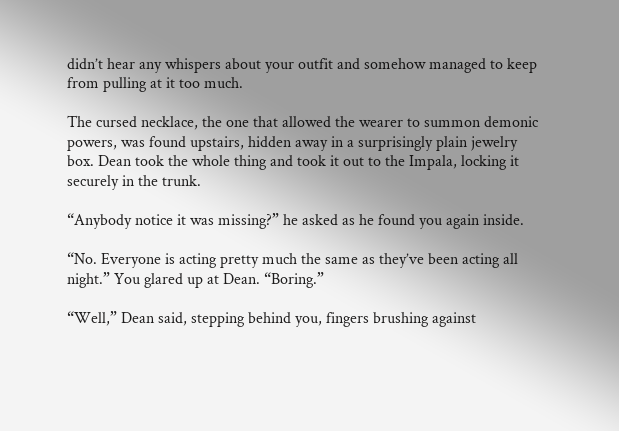didn’t hear any whispers about your outfit and somehow managed to keep from pulling at it too much.

The cursed necklace, the one that allowed the wearer to summon demonic powers, was found upstairs, hidden away in a surprisingly plain jewelry box. Dean took the whole thing and took it out to the Impala, locking it securely in the trunk.

“Anybody notice it was missing?” he asked as he found you again inside.

“No. Everyone is acting pretty much the same as they’ve been acting all night.” You glared up at Dean. “Boring.”

“Well,” Dean said, stepping behind you, fingers brushing against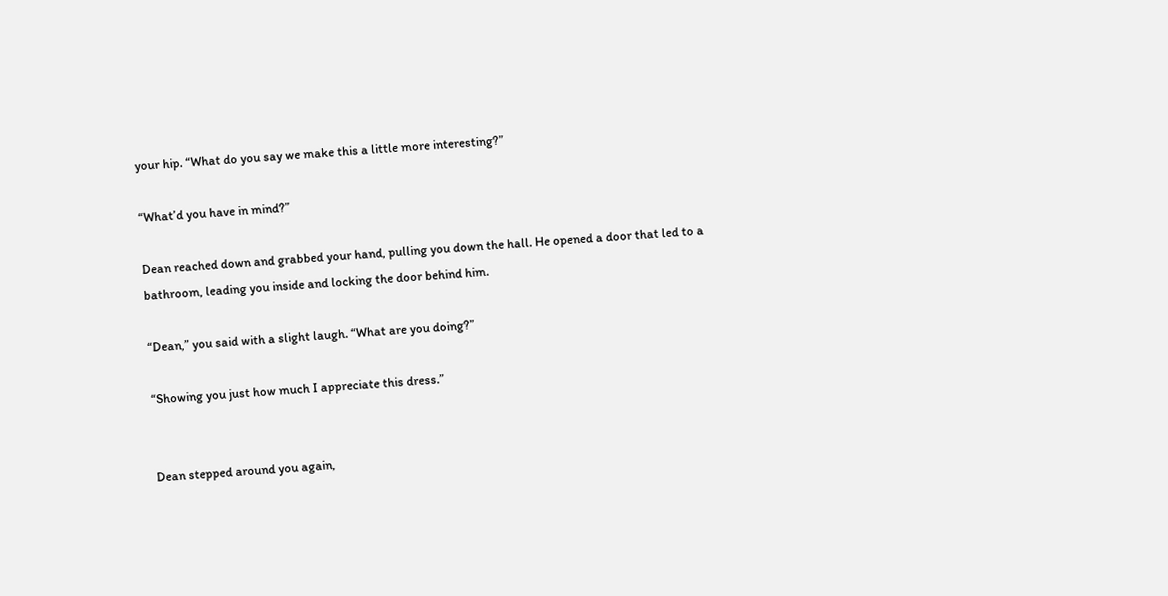your hip. “What do you say we make this a little more interesting?”

“What’d you have in mind?”

Dean reached down and grabbed your hand, pulling you down the hall. He opened a door that led to a bathroom, leading you inside and locking the door behind him.

“Dean,” you said with a slight laugh. “What are you doing?”

“Showing you just how much I appreciate this dress.”


Dean stepped around you again,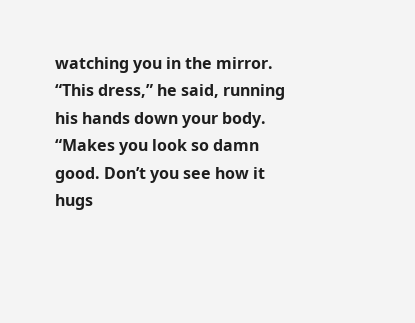watching you in the mirror. “This dress,” he said, running his hands down your body. “Makes you look so damn good. Don’t you see how it hugs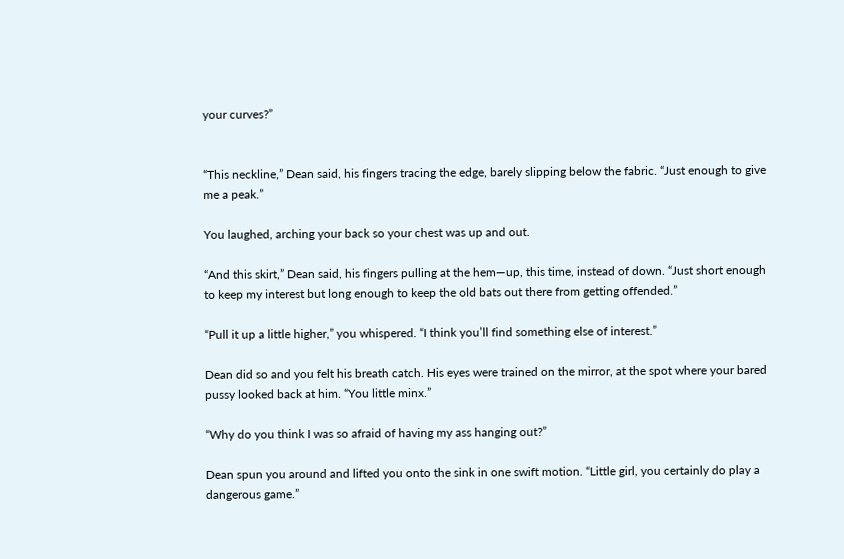your curves?”


“This neckline,” Dean said, his fingers tracing the edge, barely slipping below the fabric. “Just enough to give me a peak.”

You laughed, arching your back so your chest was up and out.

“And this skirt,” Dean said, his fingers pulling at the hem—up, this time, instead of down. “Just short enough to keep my interest but long enough to keep the old bats out there from getting offended.”

“Pull it up a little higher,” you whispered. “I think you’ll find something else of interest.”

Dean did so and you felt his breath catch. His eyes were trained on the mirror, at the spot where your bared pussy looked back at him. “You little minx.”

“Why do you think I was so afraid of having my ass hanging out?”

Dean spun you around and lifted you onto the sink in one swift motion. “Little girl, you certainly do play a dangerous game.”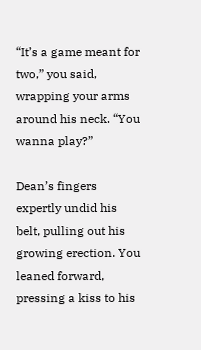“It’s a game meant for two,” you said, wrapping your arms around his neck. “You wanna play?”

Dean’s fingers expertly undid his belt, pulling out his growing erection. You leaned forward, pressing a kiss to his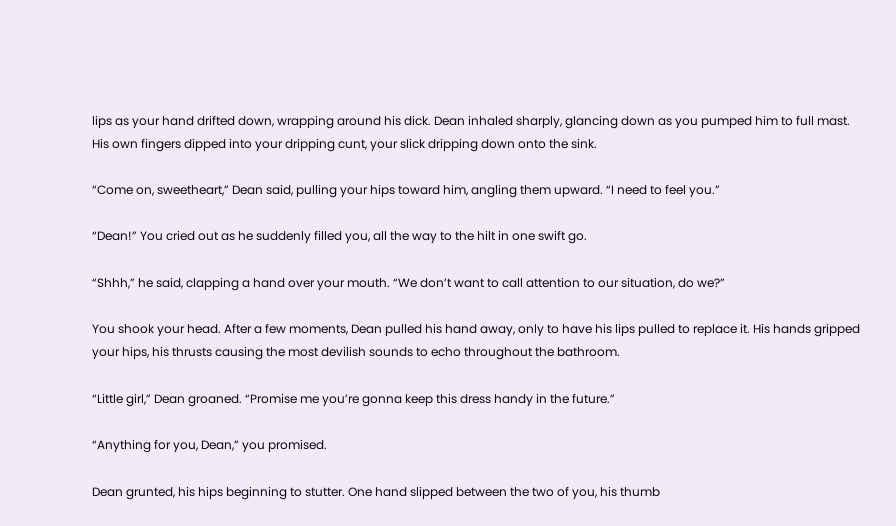lips as your hand drifted down, wrapping around his dick. Dean inhaled sharply, glancing down as you pumped him to full mast. His own fingers dipped into your dripping cunt, your slick dripping down onto the sink.

“Come on, sweetheart,” Dean said, pulling your hips toward him, angling them upward. “I need to feel you.”

“Dean!” You cried out as he suddenly filled you, all the way to the hilt in one swift go.

“Shhh,” he said, clapping a hand over your mouth. “We don’t want to call attention to our situation, do we?”

You shook your head. After a few moments, Dean pulled his hand away, only to have his lips pulled to replace it. His hands gripped your hips, his thrusts causing the most devilish sounds to echo throughout the bathroom.

“Little girl,” Dean groaned. “Promise me you’re gonna keep this dress handy in the future.”

“Anything for you, Dean,” you promised.

Dean grunted, his hips beginning to stutter. One hand slipped between the two of you, his thumb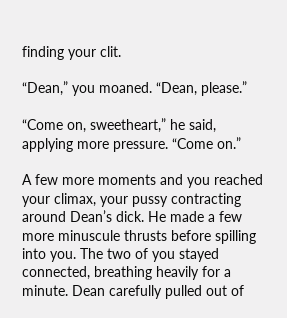finding your clit.

“Dean,” you moaned. “Dean, please.”

“Come on, sweetheart,” he said, applying more pressure. “Come on.”

A few more moments and you reached your climax, your pussy contracting around Dean’s dick. He made a few more minuscule thrusts before spilling into you. The two of you stayed connected, breathing heavily for a minute. Dean carefully pulled out of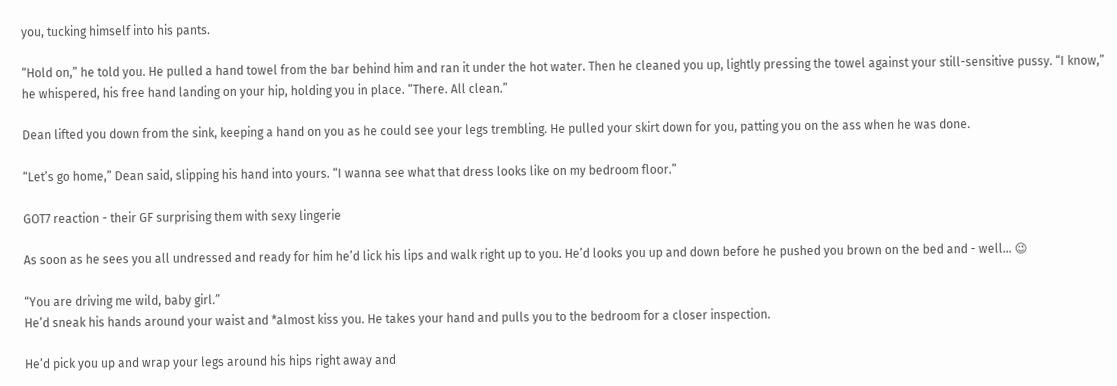you, tucking himself into his pants.

“Hold on,” he told you. He pulled a hand towel from the bar behind him and ran it under the hot water. Then he cleaned you up, lightly pressing the towel against your still-sensitive pussy. “I know,” he whispered, his free hand landing on your hip, holding you in place. “There. All clean.”

Dean lifted you down from the sink, keeping a hand on you as he could see your legs trembling. He pulled your skirt down for you, patting you on the ass when he was done.

“Let’s go home,” Dean said, slipping his hand into yours. “I wanna see what that dress looks like on my bedroom floor.”

GOT7 reaction - their GF surprising them with sexy lingerie

As soon as he sees you all undressed and ready for him he’d lick his lips and walk right up to you. He’d looks you up and down before he pushed you brown on the bed and - well… 😉

“You are driving me wild, baby girl.”
He’d sneak his hands around your waist and *almost kiss you. He takes your hand and pulls you to the bedroom for a closer inspection.

He’d pick you up and wrap your legs around his hips right away and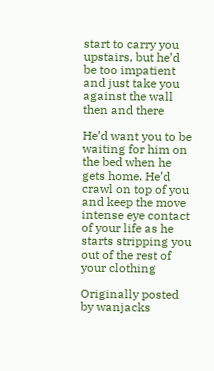start to carry you upstairs, but he’d be too impatient and just take you against the wall then and there

He’d want you to be waiting for him on the bed when he gets home. He’d crawl on top of you and keep the move intense eye contact of your life as he starts stripping you out of the rest of your clothing

Originally posted by wanjacks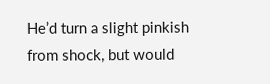He’d turn a slight pinkish from shock, but would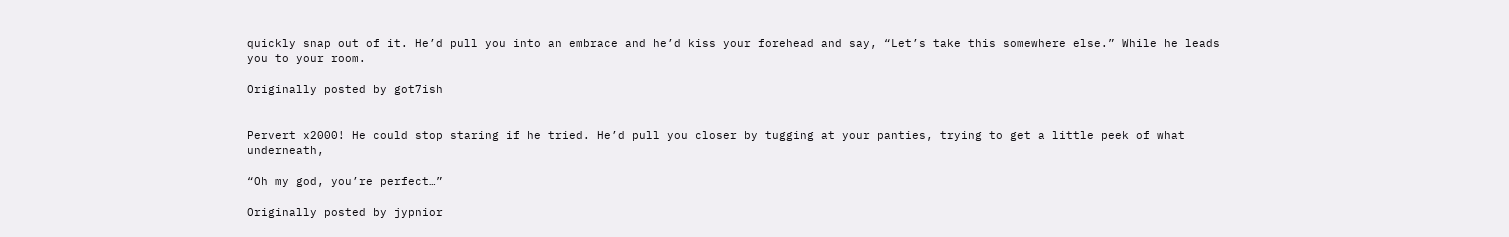quickly snap out of it. He’d pull you into an embrace and he’d kiss your forehead and say, “Let’s take this somewhere else.” While he leads you to your room.

Originally posted by got7ish


Pervert x2000! He could stop staring if he tried. He’d pull you closer by tugging at your panties, trying to get a little peek of what underneath,

“Oh my god, you’re perfect…”

Originally posted by jypnior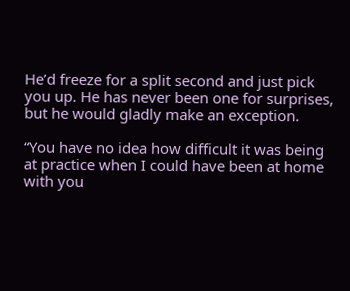He’d freeze for a split second and just pick you up. He has never been one for surprises, but he would gladly make an exception.

“You have no idea how difficult it was being at practice when I could have been at home with you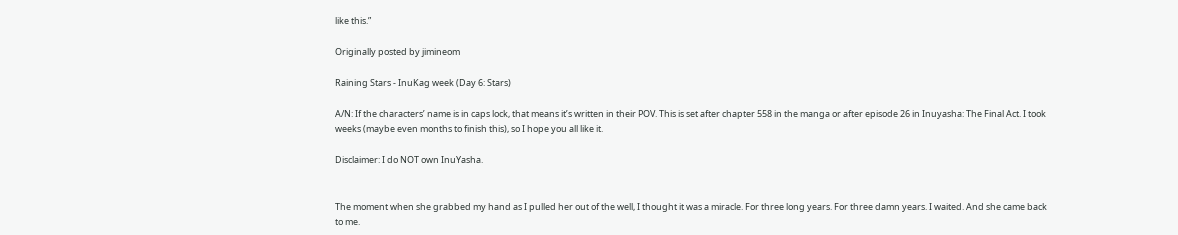like this.”

Originally posted by jimineom

Raining Stars - InuKag week (Day 6: Stars)

A/N: If the characters’ name is in caps lock, that means it’s written in their POV. This is set after chapter 558 in the manga or after episode 26 in Inuyasha: The Final Act. I took weeks (maybe even months to finish this), so I hope you all like it.

Disclaimer: I do NOT own InuYasha.


The moment when she grabbed my hand as I pulled her out of the well, I thought it was a miracle. For three long years. For three damn years. I waited. And she came back to me.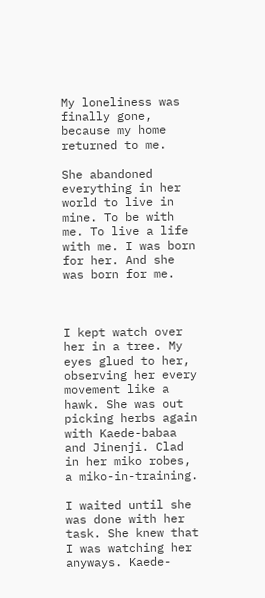My loneliness was finally gone, because my home returned to me.

She abandoned everything in her world to live in mine. To be with me. To live a life with me. I was born for her. And she was born for me.



I kept watch over her in a tree. My eyes glued to her, observing her every movement like a hawk. She was out picking herbs again with Kaede-babaa and Jinenji. Clad in her miko robes, a miko-in-training.

I waited until she was done with her task. She knew that I was watching her anyways. Kaede-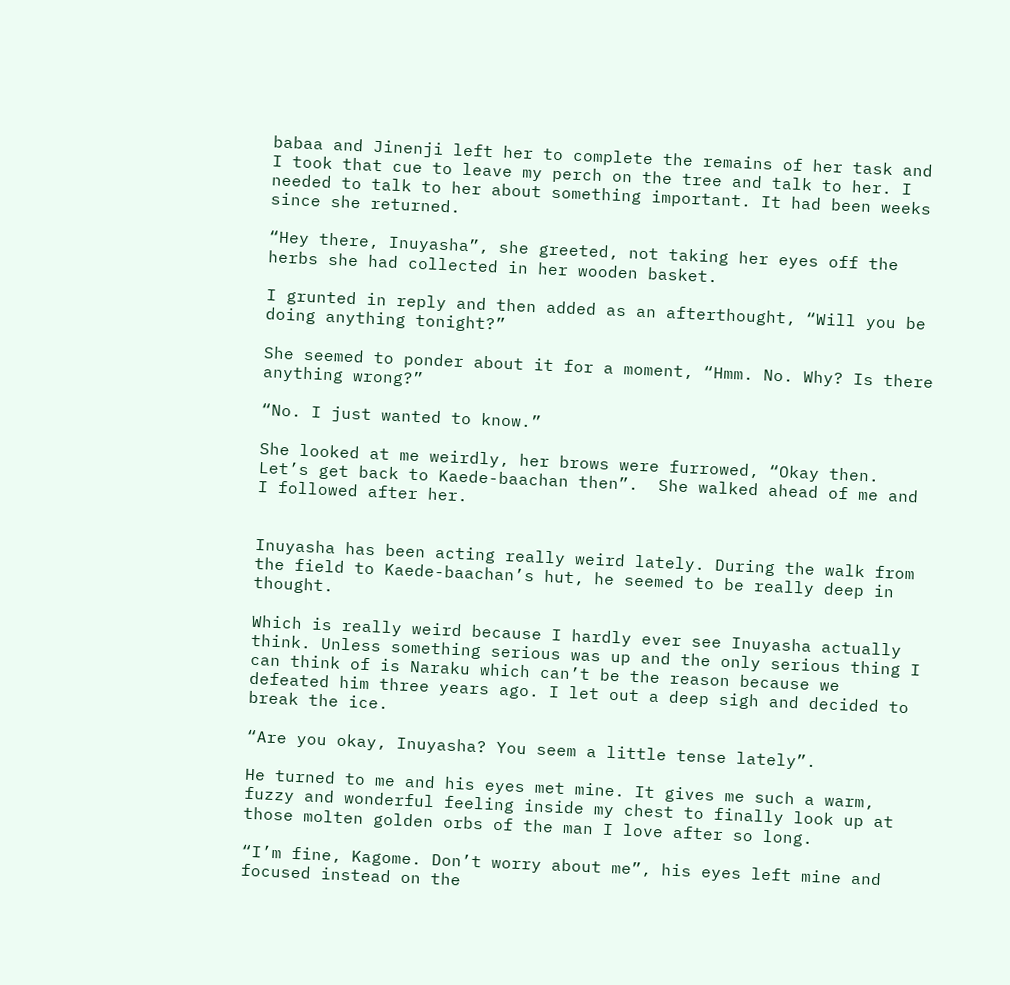babaa and Jinenji left her to complete the remains of her task and I took that cue to leave my perch on the tree and talk to her. I needed to talk to her about something important. It had been weeks since she returned.

“Hey there, Inuyasha”, she greeted, not taking her eyes off the herbs she had collected in her wooden basket.

I grunted in reply and then added as an afterthought, “Will you be doing anything tonight?”

She seemed to ponder about it for a moment, “Hmm. No. Why? Is there anything wrong?”

“No. I just wanted to know.”

She looked at me weirdly, her brows were furrowed, “Okay then. Let’s get back to Kaede-baachan then”.  She walked ahead of me and I followed after her.


Inuyasha has been acting really weird lately. During the walk from the field to Kaede-baachan’s hut, he seemed to be really deep in thought.

Which is really weird because I hardly ever see Inuyasha actually think. Unless something serious was up and the only serious thing I can think of is Naraku which can’t be the reason because we defeated him three years ago. I let out a deep sigh and decided to break the ice.

“Are you okay, Inuyasha? You seem a little tense lately”.

He turned to me and his eyes met mine. It gives me such a warm, fuzzy and wonderful feeling inside my chest to finally look up at those molten golden orbs of the man I love after so long.

“I’m fine, Kagome. Don’t worry about me”, his eyes left mine and focused instead on the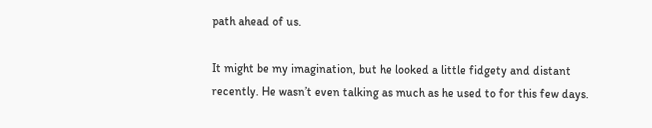path ahead of us.

It might be my imagination, but he looked a little fidgety and distant recently. He wasn’t even talking as much as he used to for this few days.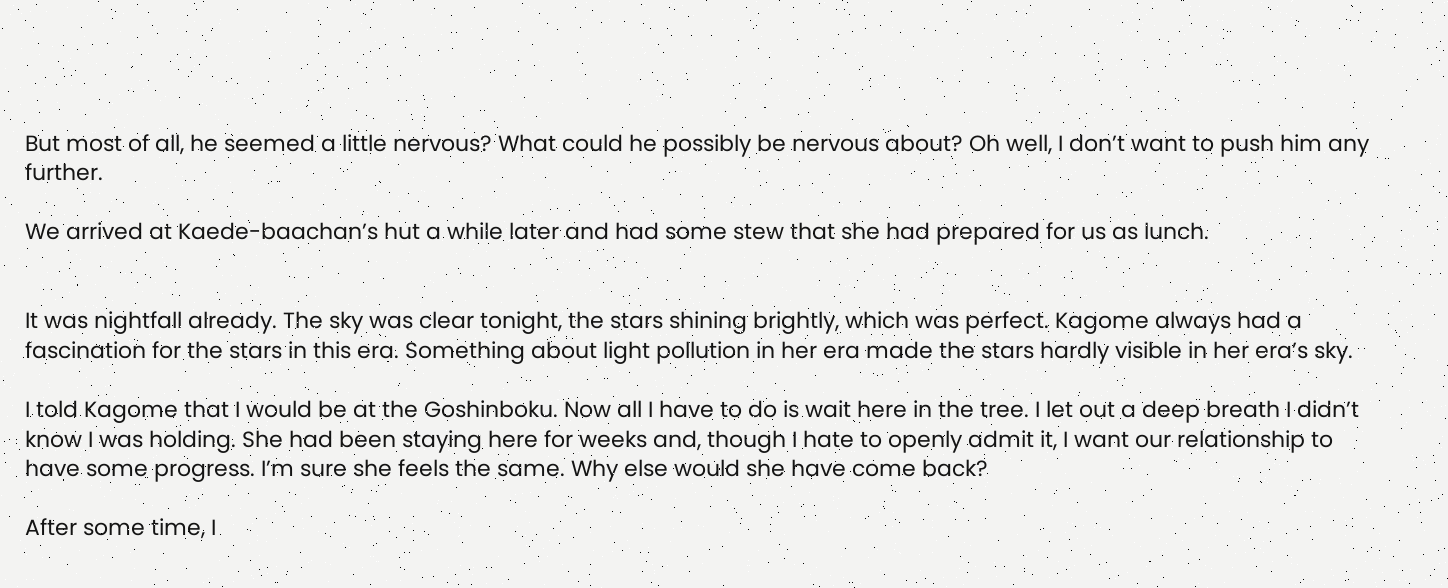But most of all, he seemed a little nervous? What could he possibly be nervous about? Oh well, I don’t want to push him any further.

We arrived at Kaede-baachan’s hut a while later and had some stew that she had prepared for us as lunch.


It was nightfall already. The sky was clear tonight, the stars shining brightly, which was perfect. Kagome always had a fascination for the stars in this era. Something about light pollution in her era made the stars hardly visible in her era’s sky.

I told Kagome that I would be at the Goshinboku. Now all I have to do is wait here in the tree. I let out a deep breath I didn’t know I was holding. She had been staying here for weeks and, though I hate to openly admit it, I want our relationship to have some progress. I’m sure she feels the same. Why else would she have come back?

After some time, I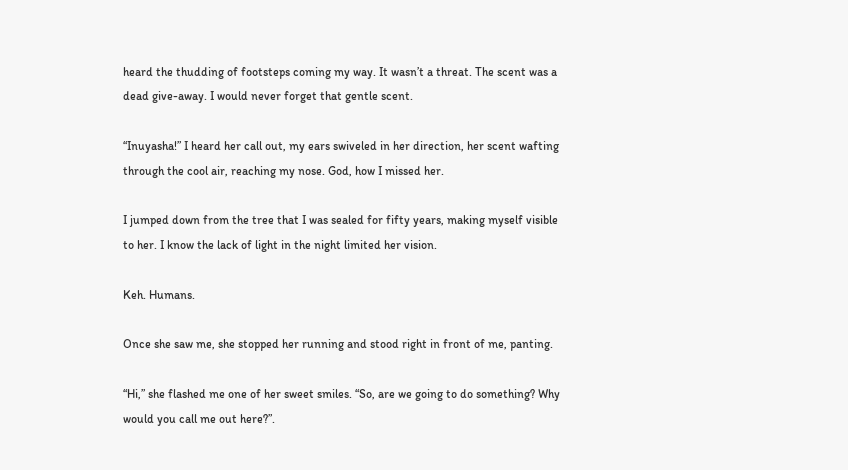heard the thudding of footsteps coming my way. It wasn’t a threat. The scent was a dead give-away. I would never forget that gentle scent.

“Inuyasha!” I heard her call out, my ears swiveled in her direction, her scent wafting through the cool air, reaching my nose. God, how I missed her.

I jumped down from the tree that I was sealed for fifty years, making myself visible to her. I know the lack of light in the night limited her vision.

Keh. Humans.

Once she saw me, she stopped her running and stood right in front of me, panting.

“Hi,” she flashed me one of her sweet smiles. “So, are we going to do something? Why would you call me out here?”.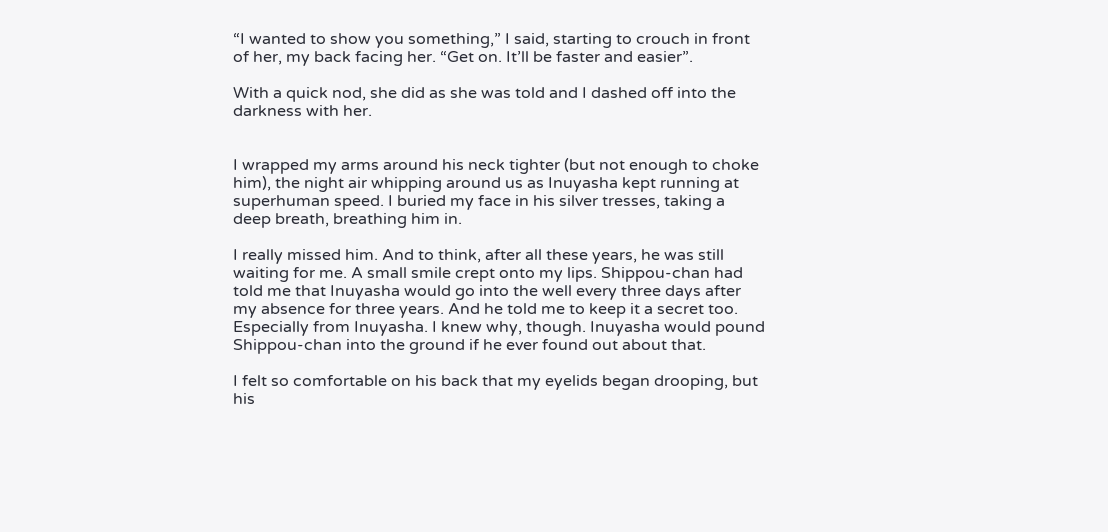“I wanted to show you something,” I said, starting to crouch in front of her, my back facing her. “Get on. It’ll be faster and easier”.

With a quick nod, she did as she was told and I dashed off into the darkness with her.


I wrapped my arms around his neck tighter (but not enough to choke him), the night air whipping around us as Inuyasha kept running at superhuman speed. I buried my face in his silver tresses, taking a deep breath, breathing him in.

I really missed him. And to think, after all these years, he was still waiting for me. A small smile crept onto my lips. Shippou-chan had told me that Inuyasha would go into the well every three days after my absence for three years. And he told me to keep it a secret too. Especially from Inuyasha. I knew why, though. Inuyasha would pound Shippou-chan into the ground if he ever found out about that.

I felt so comfortable on his back that my eyelids began drooping, but his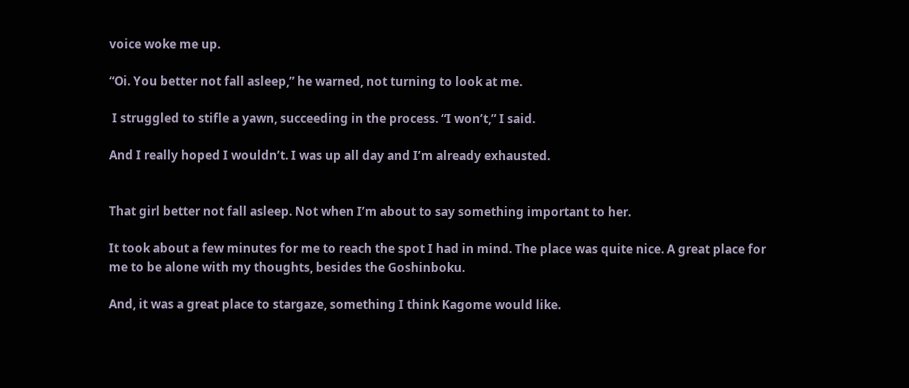voice woke me up.

“Oi. You better not fall asleep,” he warned, not turning to look at me.

 I struggled to stifle a yawn, succeeding in the process. “I won’t,” I said.

And I really hoped I wouldn’t. I was up all day and I’m already exhausted.


That girl better not fall asleep. Not when I’m about to say something important to her.

It took about a few minutes for me to reach the spot I had in mind. The place was quite nice. A great place for me to be alone with my thoughts, besides the Goshinboku.

And, it was a great place to stargaze, something I think Kagome would like.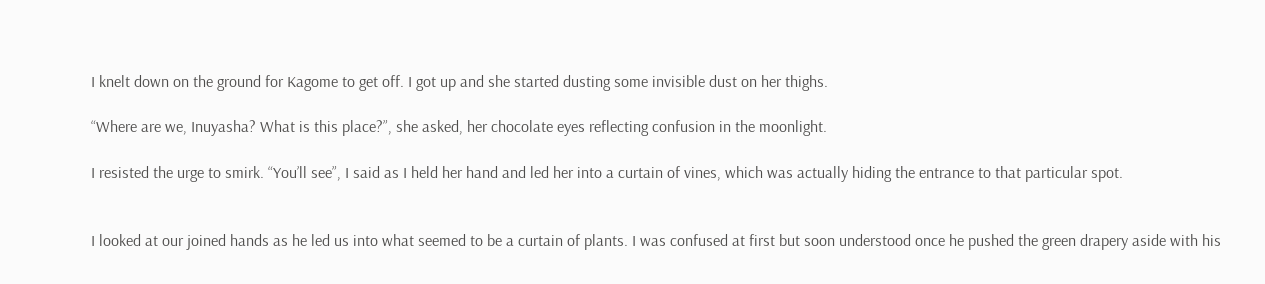I knelt down on the ground for Kagome to get off. I got up and she started dusting some invisible dust on her thighs.

“Where are we, Inuyasha? What is this place?”, she asked, her chocolate eyes reflecting confusion in the moonlight.

I resisted the urge to smirk. “You’ll see”, I said as I held her hand and led her into a curtain of vines, which was actually hiding the entrance to that particular spot.


I looked at our joined hands as he led us into what seemed to be a curtain of plants. I was confused at first but soon understood once he pushed the green drapery aside with his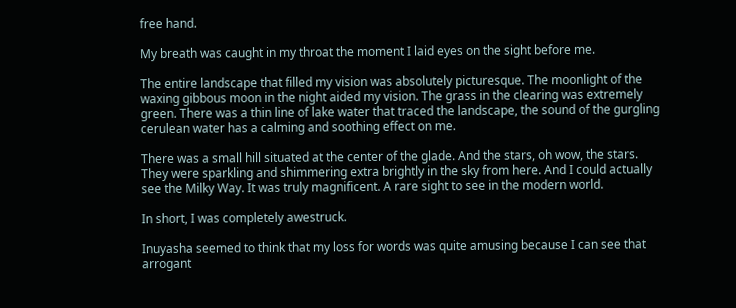free hand.

My breath was caught in my throat the moment I laid eyes on the sight before me.

The entire landscape that filled my vision was absolutely picturesque. The moonlight of the waxing gibbous moon in the night aided my vision. The grass in the clearing was extremely green. There was a thin line of lake water that traced the landscape, the sound of the gurgling cerulean water has a calming and soothing effect on me.

There was a small hill situated at the center of the glade. And the stars, oh wow, the stars. They were sparkling and shimmering extra brightly in the sky from here. And I could actually see the Milky Way. It was truly magnificent. A rare sight to see in the modern world.

In short, I was completely awestruck.

Inuyasha seemed to think that my loss for words was quite amusing because I can see that arrogant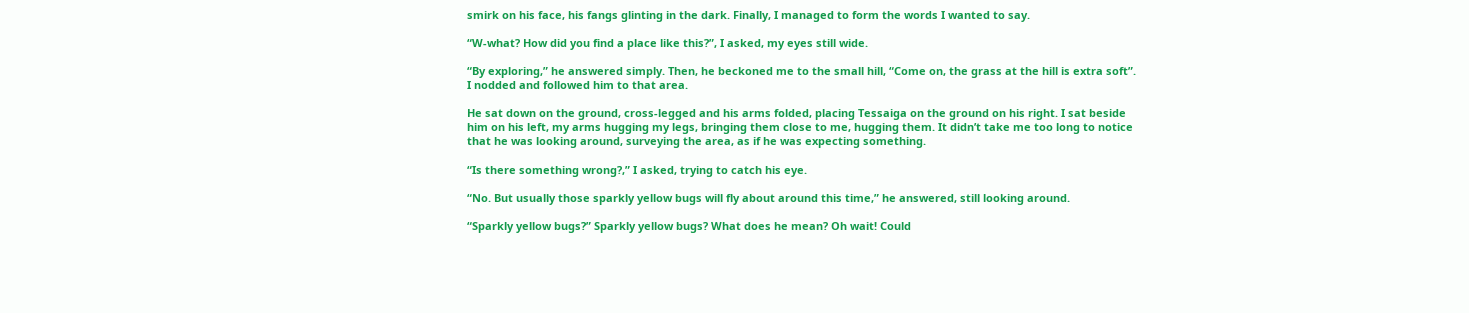smirk on his face, his fangs glinting in the dark. Finally, I managed to form the words I wanted to say.

“W-what? How did you find a place like this?”, I asked, my eyes still wide.

“By exploring,” he answered simply. Then, he beckoned me to the small hill, “Come on, the grass at the hill is extra soft”. I nodded and followed him to that area.

He sat down on the ground, cross-legged and his arms folded, placing Tessaiga on the ground on his right. I sat beside him on his left, my arms hugging my legs, bringing them close to me, hugging them. It didn’t take me too long to notice that he was looking around, surveying the area, as if he was expecting something.

“Is there something wrong?,” I asked, trying to catch his eye.

“No. But usually those sparkly yellow bugs will fly about around this time,” he answered, still looking around.

“Sparkly yellow bugs?” Sparkly yellow bugs? What does he mean? Oh wait! Could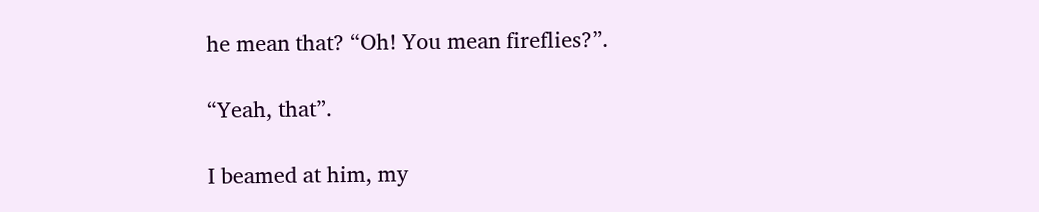he mean that? “Oh! You mean fireflies?”.

“Yeah, that”.

I beamed at him, my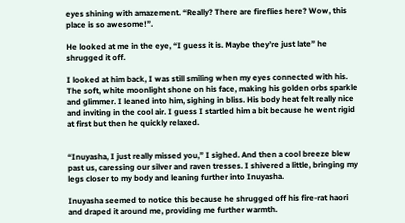eyes shining with amazement. “Really? There are fireflies here? Wow, this place is so awesome!”.

He looked at me in the eye, “I guess it is. Maybe they’re just late” he shrugged it off.

I looked at him back, I was still smiling when my eyes connected with his. The soft, white moonlight shone on his face, making his golden orbs sparkle and glimmer. I leaned into him, sighing in bliss. His body heat felt really nice and inviting in the cool air. I guess I startled him a bit because he went rigid at first but then he quickly relaxed.


“Inuyasha, I just really missed you,” I sighed. And then a cool breeze blew past us, caressing our silver and raven tresses. I shivered a little, bringing my legs closer to my body and leaning further into Inuyasha.

Inuyasha seemed to notice this because he shrugged off his fire-rat haori and draped it around me, providing me further warmth.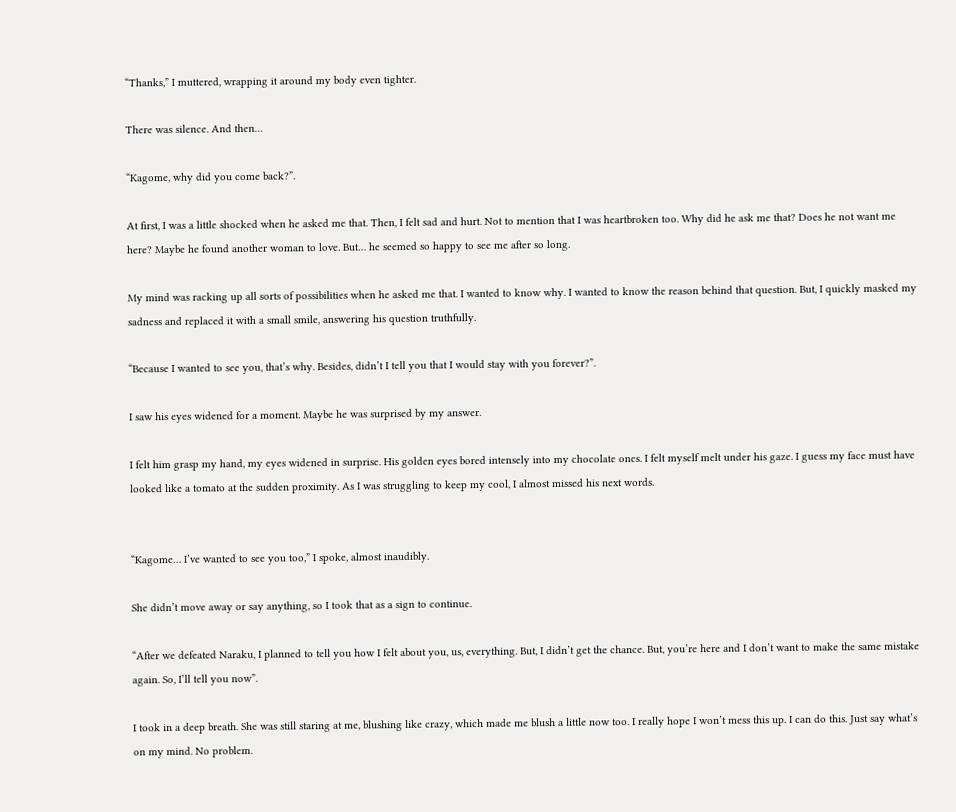“Thanks,” I muttered, wrapping it around my body even tighter.

There was silence. And then…

“Kagome, why did you come back?”.

At first, I was a little shocked when he asked me that. Then, I felt sad and hurt. Not to mention that I was heartbroken too. Why did he ask me that? Does he not want me here? Maybe he found another woman to love. But… he seemed so happy to see me after so long.

My mind was racking up all sorts of possibilities when he asked me that. I wanted to know why. I wanted to know the reason behind that question. But, I quickly masked my sadness and replaced it with a small smile, answering his question truthfully.

“Because I wanted to see you, that’s why. Besides, didn’t I tell you that I would stay with you forever?”.

I saw his eyes widened for a moment. Maybe he was surprised by my answer.

I felt him grasp my hand, my eyes widened in surprise. His golden eyes bored intensely into my chocolate ones. I felt myself melt under his gaze. I guess my face must have looked like a tomato at the sudden proximity. As I was struggling to keep my cool, I almost missed his next words.


“Kagome… I’ve wanted to see you too,” I spoke, almost inaudibly.

She didn’t move away or say anything, so I took that as a sign to continue.

“After we defeated Naraku, I planned to tell you how I felt about you, us, everything. But, I didn’t get the chance. But, you’re here and I don’t want to make the same mistake again. So, I’ll tell you now”.

I took in a deep breath. She was still staring at me, blushing like crazy, which made me blush a little now too. I really hope I won’t mess this up. I can do this. Just say what’s on my mind. No problem.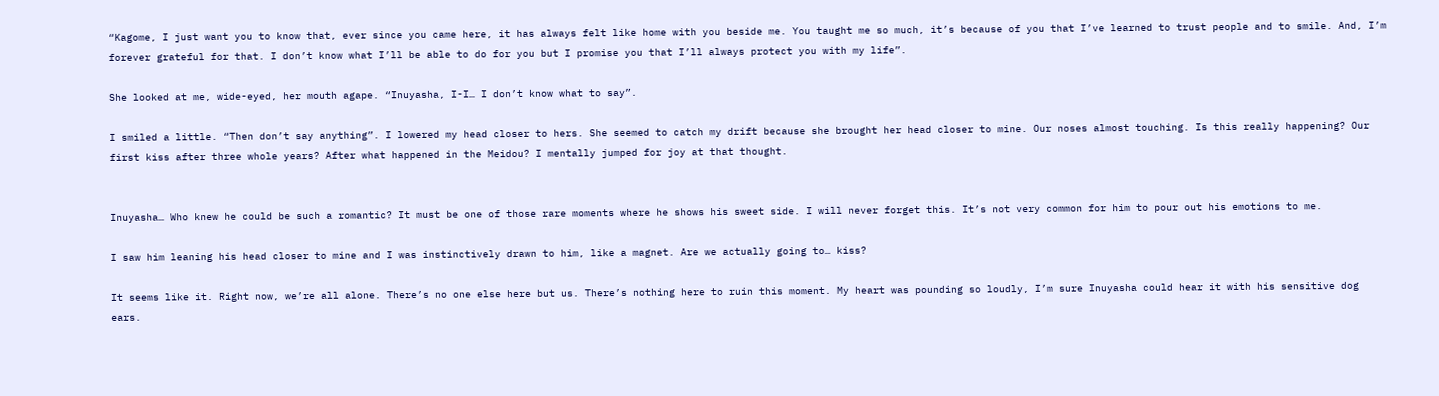“Kagome, I just want you to know that, ever since you came here, it has always felt like home with you beside me. You taught me so much, it’s because of you that I’ve learned to trust people and to smile. And, I’m forever grateful for that. I don’t know what I’ll be able to do for you but I promise you that I’ll always protect you with my life”.

She looked at me, wide-eyed, her mouth agape. “Inuyasha, I-I… I don’t know what to say”.

I smiled a little. “Then don’t say anything”. I lowered my head closer to hers. She seemed to catch my drift because she brought her head closer to mine. Our noses almost touching. Is this really happening? Our first kiss after three whole years? After what happened in the Meidou? I mentally jumped for joy at that thought.


Inuyasha… Who knew he could be such a romantic? It must be one of those rare moments where he shows his sweet side. I will never forget this. It’s not very common for him to pour out his emotions to me.

I saw him leaning his head closer to mine and I was instinctively drawn to him, like a magnet. Are we actually going to… kiss?

It seems like it. Right now, we’re all alone. There’s no one else here but us. There’s nothing here to ruin this moment. My heart was pounding so loudly, I’m sure Inuyasha could hear it with his sensitive dog ears.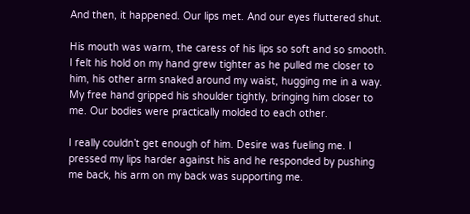And then, it happened. Our lips met. And our eyes fluttered shut.

His mouth was warm, the caress of his lips so soft and so smooth. I felt his hold on my hand grew tighter as he pulled me closer to him, his other arm snaked around my waist, hugging me in a way. My free hand gripped his shoulder tightly, bringing him closer to me. Our bodies were practically molded to each other.

I really couldn’t get enough of him. Desire was fueling me. I pressed my lips harder against his and he responded by pushing me back, his arm on my back was supporting me.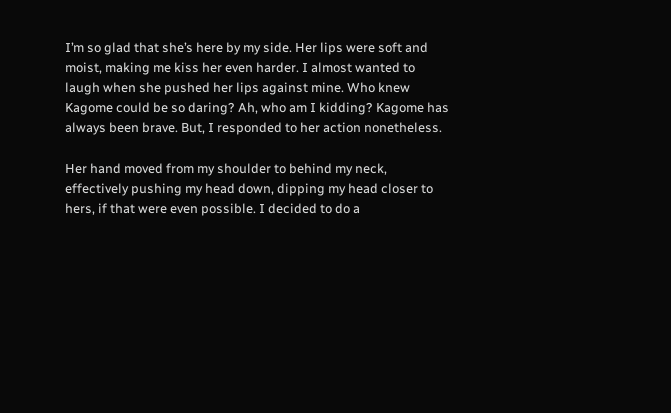I’m so glad that she’s here by my side. Her lips were soft and moist, making me kiss her even harder. I almost wanted to laugh when she pushed her lips against mine. Who knew Kagome could be so daring? Ah, who am I kidding? Kagome has always been brave. But, I responded to her action nonetheless.

Her hand moved from my shoulder to behind my neck, effectively pushing my head down, dipping my head closer to hers, if that were even possible. I decided to do a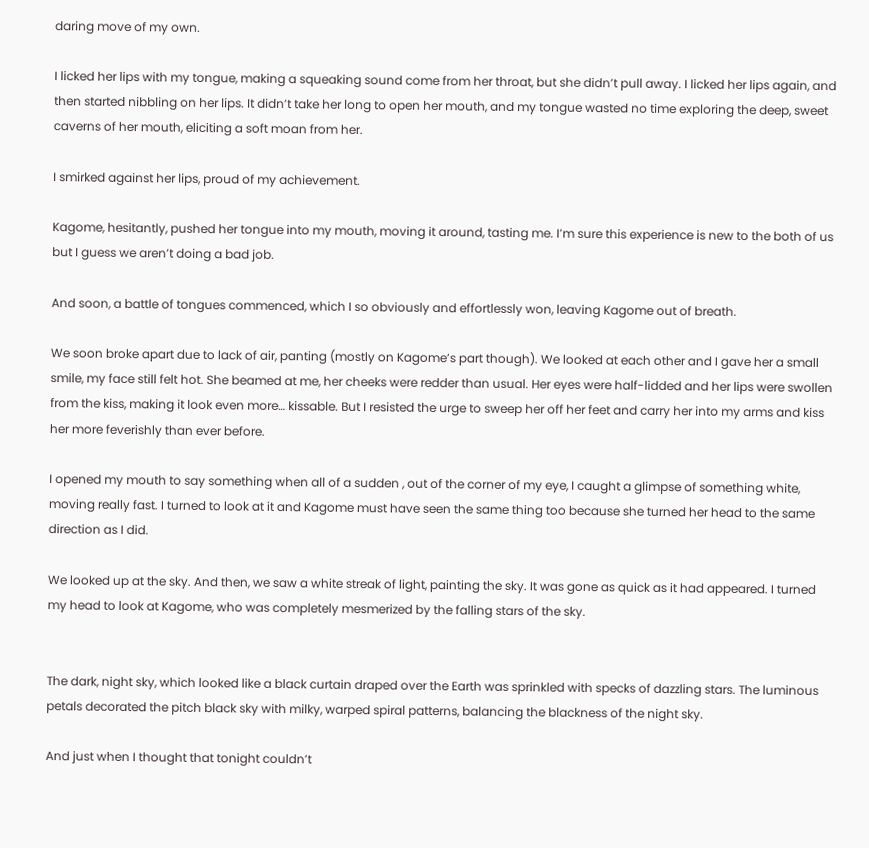daring move of my own.

I licked her lips with my tongue, making a squeaking sound come from her throat, but she didn’t pull away. I licked her lips again, and then started nibbling on her lips. It didn’t take her long to open her mouth, and my tongue wasted no time exploring the deep, sweet caverns of her mouth, eliciting a soft moan from her.

I smirked against her lips, proud of my achievement.

Kagome, hesitantly, pushed her tongue into my mouth, moving it around, tasting me. I’m sure this experience is new to the both of us but I guess we aren’t doing a bad job.

And soon, a battle of tongues commenced, which I so obviously and effortlessly won, leaving Kagome out of breath.

We soon broke apart due to lack of air, panting (mostly on Kagome’s part though). We looked at each other and I gave her a small smile, my face still felt hot. She beamed at me, her cheeks were redder than usual. Her eyes were half-lidded and her lips were swollen from the kiss, making it look even more… kissable. But I resisted the urge to sweep her off her feet and carry her into my arms and kiss her more feverishly than ever before.

I opened my mouth to say something when all of a sudden , out of the corner of my eye, I caught a glimpse of something white, moving really fast. I turned to look at it and Kagome must have seen the same thing too because she turned her head to the same direction as I did.

We looked up at the sky. And then, we saw a white streak of light, painting the sky. It was gone as quick as it had appeared. I turned my head to look at Kagome, who was completely mesmerized by the falling stars of the sky.


The dark, night sky, which looked like a black curtain draped over the Earth was sprinkled with specks of dazzling stars. The luminous petals decorated the pitch black sky with milky, warped spiral patterns, balancing the blackness of the night sky.

And just when I thought that tonight couldn’t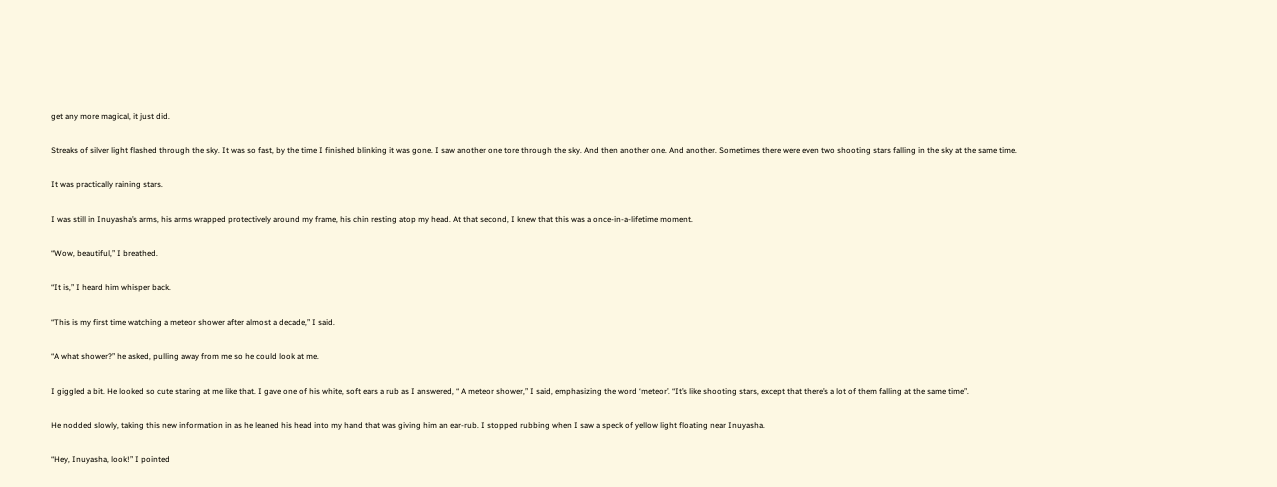get any more magical, it just did.

Streaks of silver light flashed through the sky. It was so fast, by the time I finished blinking it was gone. I saw another one tore through the sky. And then another one. And another. Sometimes there were even two shooting stars falling in the sky at the same time.

It was practically raining stars.

I was still in Inuyasha’s arms, his arms wrapped protectively around my frame, his chin resting atop my head. At that second, I knew that this was a once-in-a-lifetime moment.

“Wow, beautiful,” I breathed.

“It is,” I heard him whisper back.

“This is my first time watching a meteor shower after almost a decade,” I said.

“A what shower?” he asked, pulling away from me so he could look at me.

I giggled a bit. He looked so cute staring at me like that. I gave one of his white, soft ears a rub as I answered, “ A meteor shower,” I said, emphasizing the word ‘meteor’. “It’s like shooting stars, except that there’s a lot of them falling at the same time”.

He nodded slowly, taking this new information in as he leaned his head into my hand that was giving him an ear-rub. I stopped rubbing when I saw a speck of yellow light floating near Inuyasha.

“Hey, Inuyasha, look!” I pointed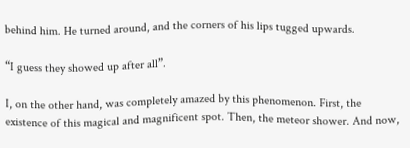behind him. He turned around, and the corners of his lips tugged upwards.

“I guess they showed up after all”.

I, on the other hand, was completely amazed by this phenomenon. First, the existence of this magical and magnificent spot. Then, the meteor shower. And now,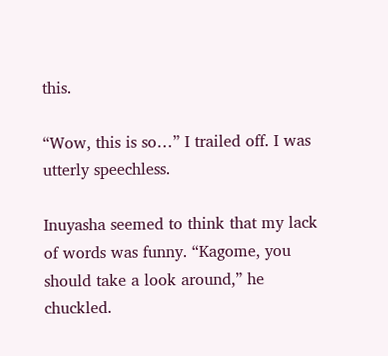this.

“Wow, this is so…” I trailed off. I was utterly speechless.

Inuyasha seemed to think that my lack of words was funny. “Kagome, you should take a look around,” he chuckled.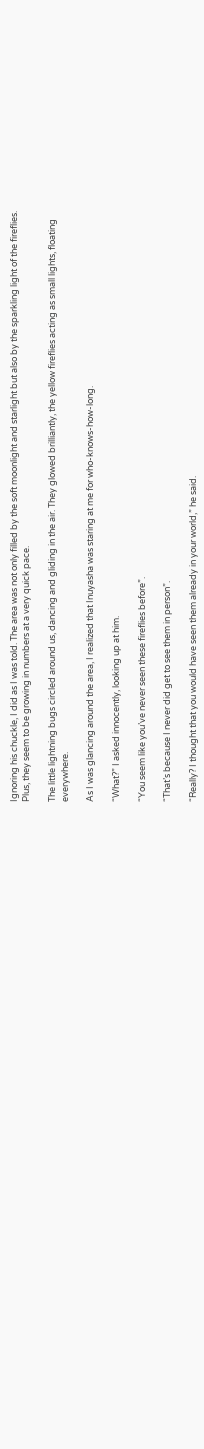Ignoring his chuckle, I did as I was told. The area was not only filled by the soft moonlight and starlight but also by the sparkling light of the fireflies. Plus, they seem to be growing in numbers at a very quick pace.

The little lightning bugs circled around us, dancing and gliding in the air. They glowed brilliantly, the yellow fireflies acting as small lights, floating everywhere.

As I was glancing around the area, I realized that Inuyasha was staring at me for who-knows-how-long.

“What?” I asked innocently, looking up at him.

“You seem like you’ve never seen these fireflies before”.

“That’s because I never did get to see them in person”.

“Really? I thought that you would have seen them already in your world,” he said.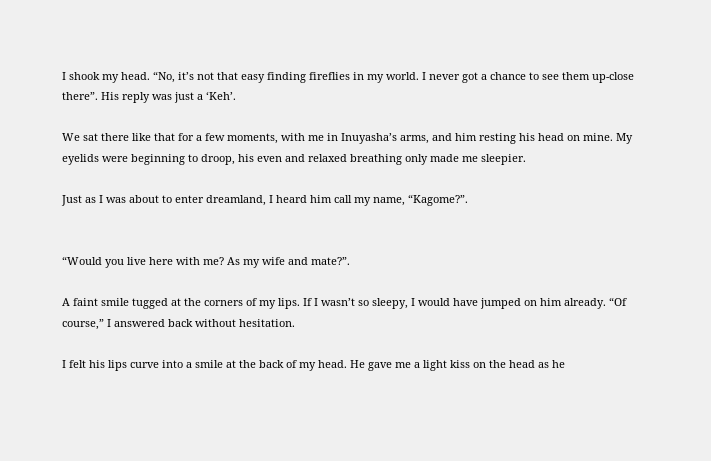I shook my head. “No, it’s not that easy finding fireflies in my world. I never got a chance to see them up-close there”. His reply was just a ‘Keh’.

We sat there like that for a few moments, with me in Inuyasha’s arms, and him resting his head on mine. My eyelids were beginning to droop, his even and relaxed breathing only made me sleepier.

Just as I was about to enter dreamland, I heard him call my name, “Kagome?”.


“Would you live here with me? As my wife and mate?”.

A faint smile tugged at the corners of my lips. If I wasn’t so sleepy, I would have jumped on him already. “Of course,” I answered back without hesitation.

I felt his lips curve into a smile at the back of my head. He gave me a light kiss on the head as he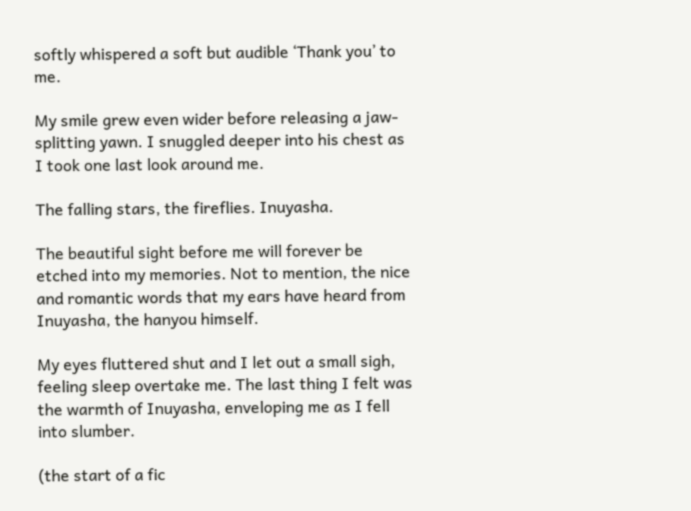softly whispered a soft but audible ‘Thank you’ to me.

My smile grew even wider before releasing a jaw-splitting yawn. I snuggled deeper into his chest as I took one last look around me.

The falling stars, the fireflies. Inuyasha.

The beautiful sight before me will forever be etched into my memories. Not to mention, the nice and romantic words that my ears have heard from Inuyasha, the hanyou himself.

My eyes fluttered shut and I let out a small sigh, feeling sleep overtake me. The last thing I felt was the warmth of Inuyasha, enveloping me as I fell into slumber.

(the start of a fic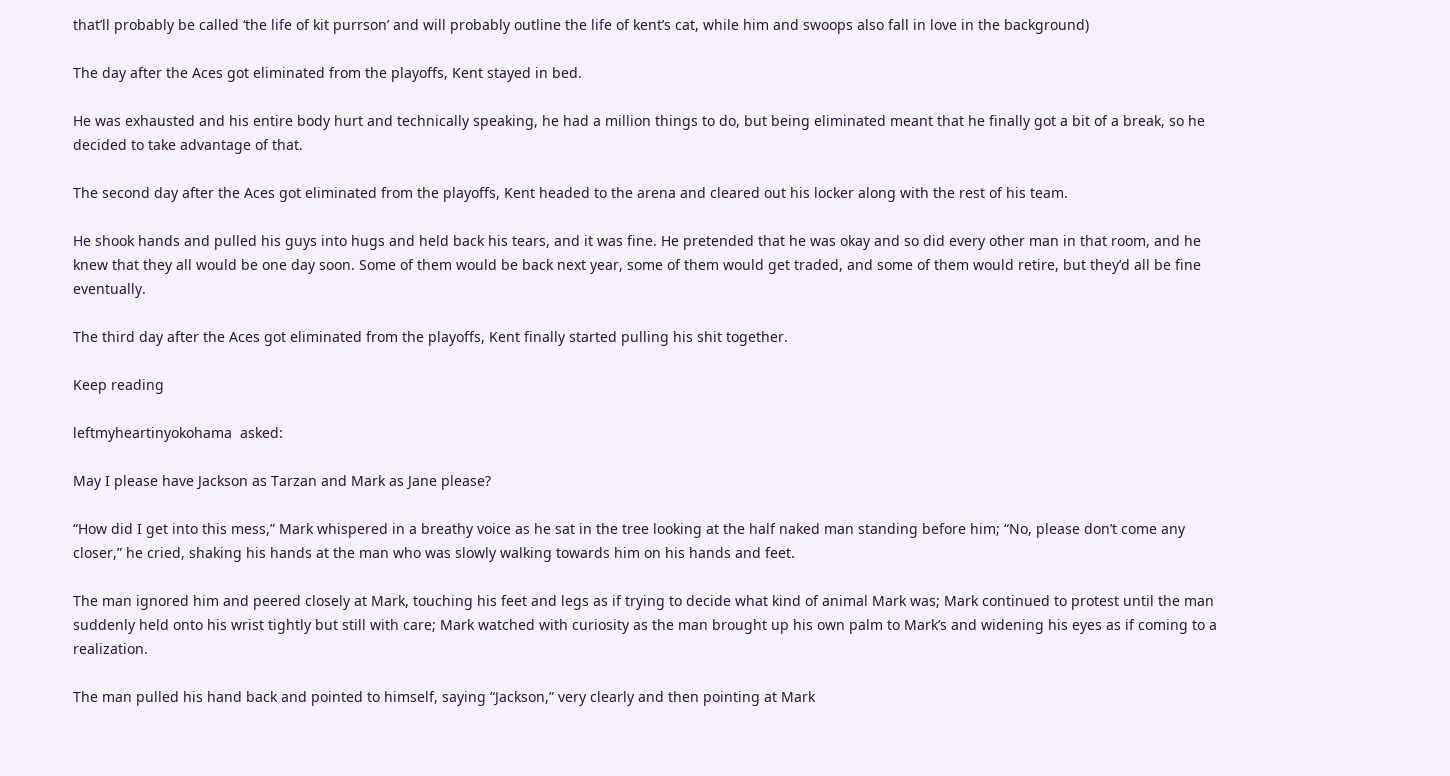that’ll probably be called ‘the life of kit purrson’ and will probably outline the life of kent’s cat, while him and swoops also fall in love in the background)

The day after the Aces got eliminated from the playoffs, Kent stayed in bed.

He was exhausted and his entire body hurt and technically speaking, he had a million things to do, but being eliminated meant that he finally got a bit of a break, so he decided to take advantage of that.

The second day after the Aces got eliminated from the playoffs, Kent headed to the arena and cleared out his locker along with the rest of his team.

He shook hands and pulled his guys into hugs and held back his tears, and it was fine. He pretended that he was okay and so did every other man in that room, and he knew that they all would be one day soon. Some of them would be back next year, some of them would get traded, and some of them would retire, but they’d all be fine eventually.

The third day after the Aces got eliminated from the playoffs, Kent finally started pulling his shit together.

Keep reading

leftmyheartinyokohama  asked:

May I please have Jackson as Tarzan and Mark as Jane please?

“How did I get into this mess,” Mark whispered in a breathy voice as he sat in the tree looking at the half naked man standing before him; “No, please don’t come any closer,” he cried, shaking his hands at the man who was slowly walking towards him on his hands and feet.

The man ignored him and peered closely at Mark, touching his feet and legs as if trying to decide what kind of animal Mark was; Mark continued to protest until the man suddenly held onto his wrist tightly but still with care; Mark watched with curiosity as the man brought up his own palm to Mark’s and widening his eyes as if coming to a realization.

The man pulled his hand back and pointed to himself, saying “Jackson,” very clearly and then pointing at Mark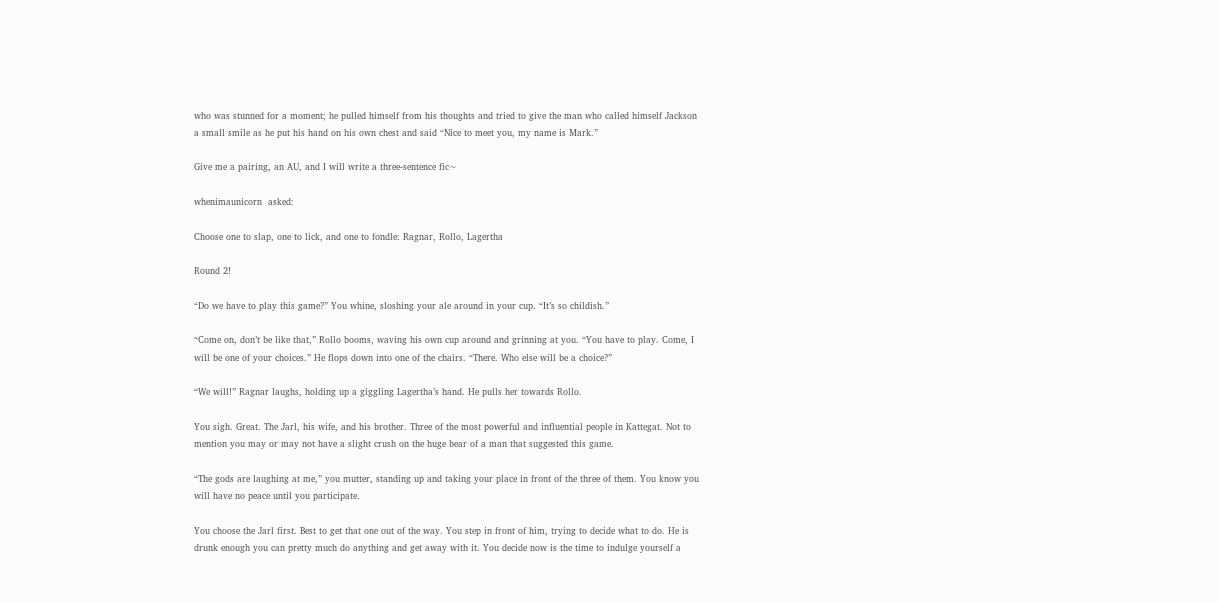who was stunned for a moment; he pulled himself from his thoughts and tried to give the man who called himself Jackson a small smile as he put his hand on his own chest and said “Nice to meet you, my name is Mark.”

Give me a pairing, an AU, and I will write a three-sentence fic~

whenimaunicorn  asked:

Choose one to slap, one to lick, and one to fondle: Ragnar, Rollo, Lagertha

Round 2!

“Do we have to play this game?” You whine, sloshing your ale around in your cup. “It’s so childish.”

“Come on, don’t be like that,” Rollo booms, waving his own cup around and grinning at you. “You have to play. Come, I will be one of your choices.” He flops down into one of the chairs. “There. Who else will be a choice?”

“We will!” Ragnar laughs, holding up a giggling Lagertha’s hand. He pulls her towards Rollo.

You sigh. Great. The Jarl, his wife, and his brother. Three of the most powerful and influential people in Kattegat. Not to mention you may or may not have a slight crush on the huge bear of a man that suggested this game.

“The gods are laughing at me,” you mutter, standing up and taking your place in front of the three of them. You know you will have no peace until you participate.

You choose the Jarl first. Best to get that one out of the way. You step in front of him, trying to decide what to do. He is drunk enough you can pretty much do anything and get away with it. You decide now is the time to indulge yourself a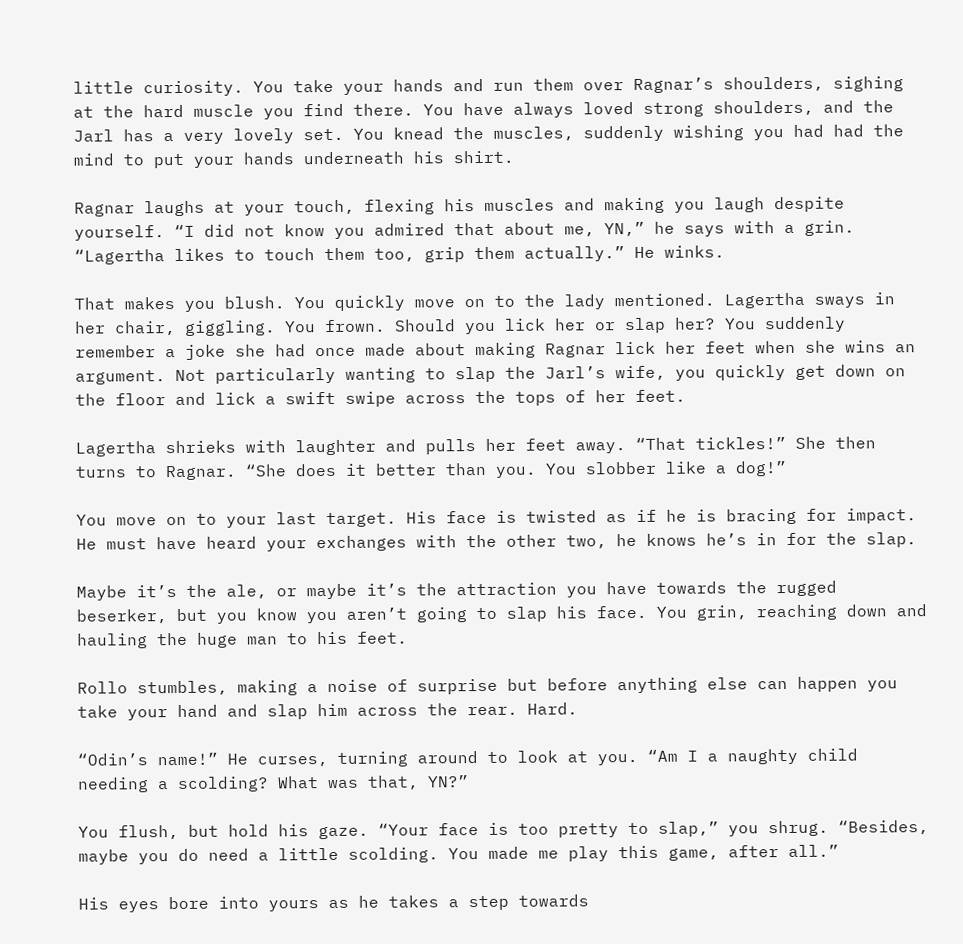little curiosity. You take your hands and run them over Ragnar’s shoulders, sighing at the hard muscle you find there. You have always loved strong shoulders, and the Jarl has a very lovely set. You knead the muscles, suddenly wishing you had had the mind to put your hands underneath his shirt.

Ragnar laughs at your touch, flexing his muscles and making you laugh despite yourself. “I did not know you admired that about me, YN,” he says with a grin. “Lagertha likes to touch them too, grip them actually.” He winks.

That makes you blush. You quickly move on to the lady mentioned. Lagertha sways in her chair, giggling. You frown. Should you lick her or slap her? You suddenly remember a joke she had once made about making Ragnar lick her feet when she wins an argument. Not particularly wanting to slap the Jarl’s wife, you quickly get down on the floor and lick a swift swipe across the tops of her feet.

Lagertha shrieks with laughter and pulls her feet away. “That tickles!” She then turns to Ragnar. “She does it better than you. You slobber like a dog!”

You move on to your last target. His face is twisted as if he is bracing for impact. He must have heard your exchanges with the other two, he knows he’s in for the slap.

Maybe it’s the ale, or maybe it’s the attraction you have towards the rugged beserker, but you know you aren’t going to slap his face. You grin, reaching down and hauling the huge man to his feet.

Rollo stumbles, making a noise of surprise but before anything else can happen you take your hand and slap him across the rear. Hard.

“Odin’s name!” He curses, turning around to look at you. “Am I a naughty child needing a scolding? What was that, YN?”

You flush, but hold his gaze. “Your face is too pretty to slap,” you shrug. “Besides, maybe you do need a little scolding. You made me play this game, after all.”

His eyes bore into yours as he takes a step towards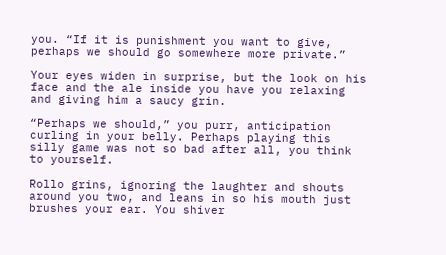you. “If it is punishment you want to give, perhaps we should go somewhere more private.”

Your eyes widen in surprise, but the look on his face and the ale inside you have you relaxing and giving him a saucy grin.

“Perhaps we should,” you purr, anticipation curling in your belly. Perhaps playing this silly game was not so bad after all, you think to yourself.

Rollo grins, ignoring the laughter and shouts around you two, and leans in so his mouth just brushes your ear. You shiver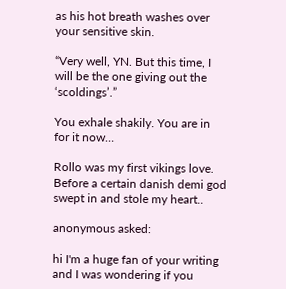as his hot breath washes over your sensitive skin.

“Very well, YN. But this time, I will be the one giving out the ‘scoldings’.”

You exhale shakily. You are in for it now…

Rollo was my first vikings love. Before a certain danish demi god swept in and stole my heart..

anonymous asked:

hi I'm a huge fan of your writing and I was wondering if you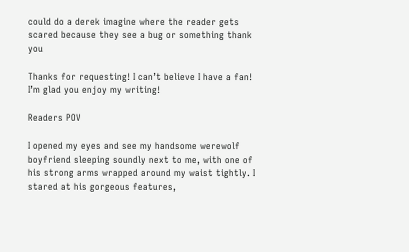could do a derek imagine where the reader gets scared because they see a bug or something thank you

Thanks for requesting! I can’t believe I have a fan! I’m glad you enjoy my writing!

Readers POV

I opened my eyes and see my handsome werewolf boyfriend sleeping soundly next to me, with one of his strong arms wrapped around my waist tightly. I stared at his gorgeous features,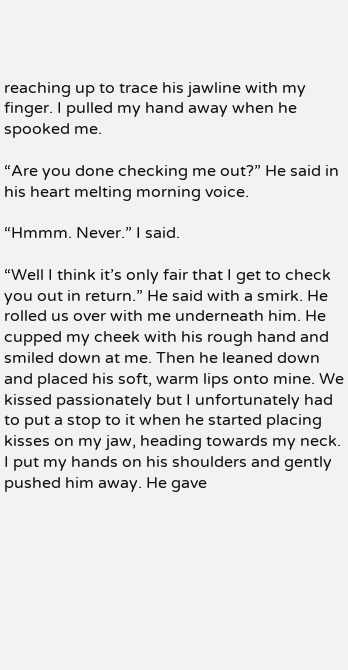reaching up to trace his jawline with my finger. I pulled my hand away when he spooked me.

“Are you done checking me out?” He said in his heart melting morning voice.

“Hmmm. Never.” I said.

“Well I think it’s only fair that I get to check you out in return.” He said with a smirk. He rolled us over with me underneath him. He cupped my cheek with his rough hand and smiled down at me. Then he leaned down and placed his soft, warm lips onto mine. We kissed passionately but I unfortunately had to put a stop to it when he started placing kisses on my jaw, heading towards my neck. I put my hands on his shoulders and gently pushed him away. He gave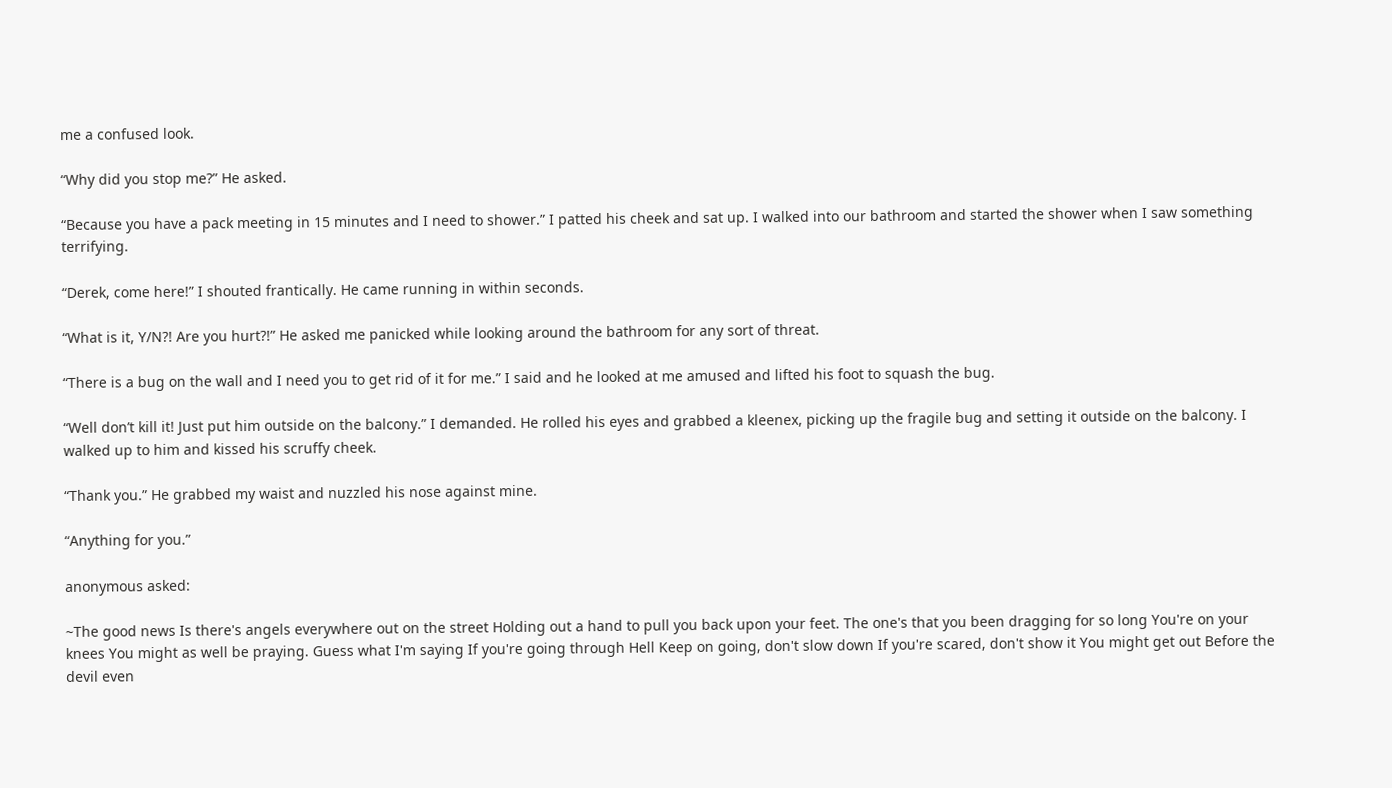me a confused look.

“Why did you stop me?” He asked.

“Because you have a pack meeting in 15 minutes and I need to shower.” I patted his cheek and sat up. I walked into our bathroom and started the shower when I saw something terrifying.

“Derek, come here!” I shouted frantically. He came running in within seconds.

“What is it, Y/N?! Are you hurt?!” He asked me panicked while looking around the bathroom for any sort of threat.

“There is a bug on the wall and I need you to get rid of it for me.” I said and he looked at me amused and lifted his foot to squash the bug.

“Well don’t kill it! Just put him outside on the balcony.” I demanded. He rolled his eyes and grabbed a kleenex, picking up the fragile bug and setting it outside on the balcony. I walked up to him and kissed his scruffy cheek.

“Thank you.” He grabbed my waist and nuzzled his nose against mine.

“Anything for you.”

anonymous asked:

~The good news Is there's angels everywhere out on the street Holding out a hand to pull you back upon your feet. The one's that you been dragging for so long You're on your knees You might as well be praying. Guess what I'm saying If you're going through Hell Keep on going, don't slow down If you're scared, don't show it You might get out Before the devil even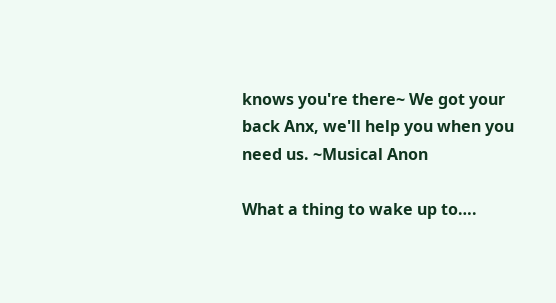knows you're there~ We got your back Anx, we'll help you when you need us. ~Musical Anon

What a thing to wake up to….